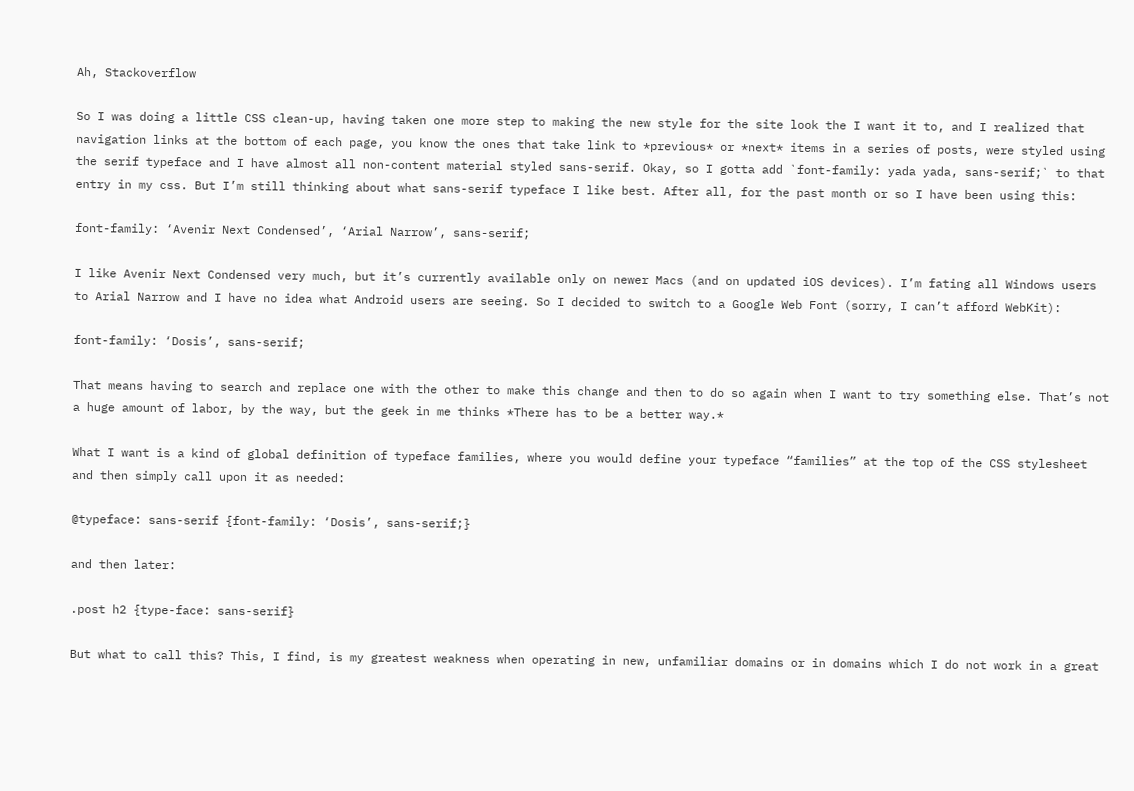Ah, Stackoverflow

So I was doing a little CSS clean-up, having taken one more step to making the new style for the site look the I want it to, and I realized that navigation links at the bottom of each page, you know the ones that take link to *previous* or *next* items in a series of posts, were styled using the serif typeface and I have almost all non-content material styled sans-serif. Okay, so I gotta add `font-family: yada yada, sans-serif;` to that entry in my css. But I’m still thinking about what sans-serif typeface I like best. After all, for the past month or so I have been using this:

font-family: ‘Avenir Next Condensed’, ‘Arial Narrow’, sans-serif;

I like Avenir Next Condensed very much, but it’s currently available only on newer Macs (and on updated iOS devices). I’m fating all Windows users to Arial Narrow and I have no idea what Android users are seeing. So I decided to switch to a Google Web Font (sorry, I can’t afford WebKit):

font-family: ‘Dosis’, sans-serif;

That means having to search and replace one with the other to make this change and then to do so again when I want to try something else. That’s not a huge amount of labor, by the way, but the geek in me thinks *There has to be a better way.*

What I want is a kind of global definition of typeface families, where you would define your typeface “families” at the top of the CSS stylesheet and then simply call upon it as needed:

@typeface: sans-serif {font-family: ‘Dosis’, sans-serif;}

and then later:

.post h2 {type-face: sans-serif}

But what to call this? This, I find, is my greatest weakness when operating in new, unfamiliar domains or in domains which I do not work in a great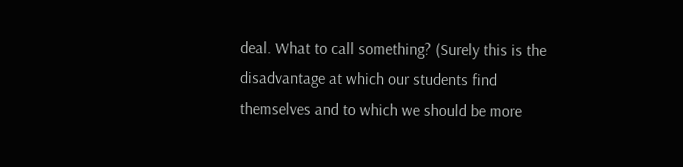deal. What to call something? (Surely this is the disadvantage at which our students find themselves and to which we should be more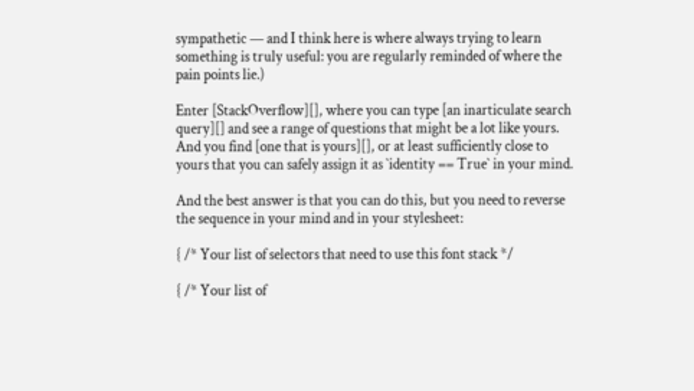sympathetic — and I think here is where always trying to learn something is truly useful: you are regularly reminded of where the pain points lie.)

Enter [StackOverflow][], where you can type [an inarticulate search query][] and see a range of questions that might be a lot like yours. And you find [one that is yours][], or at least sufficiently close to yours that you can safely assign it as `identity == True` in your mind.

And the best answer is that you can do this, but you need to reverse the sequence in your mind and in your stylesheet:

{ /* Your list of selectors that need to use this font stack */

{ /* Your list of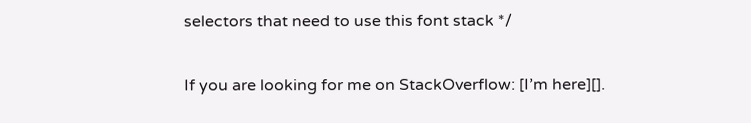selectors that need to use this font stack */

If you are looking for me on StackOverflow: [I’m here][].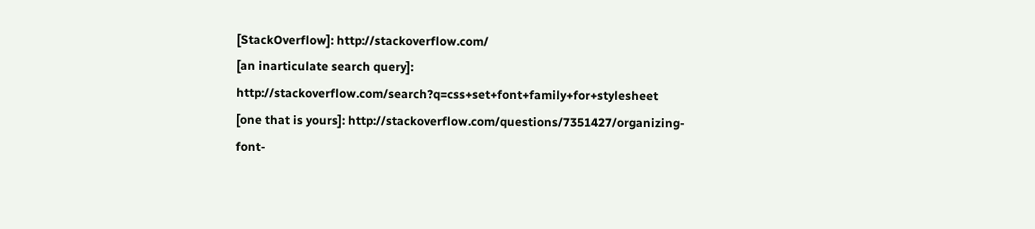[StackOverflow]: http://stackoverflow.com/
[an inarticulate search query]: http://stackoverflow.com/search?q=css+set+font+family+for+stylesheet
[one that is yours]: http://stackoverflow.com/questions/7351427/organizing-font-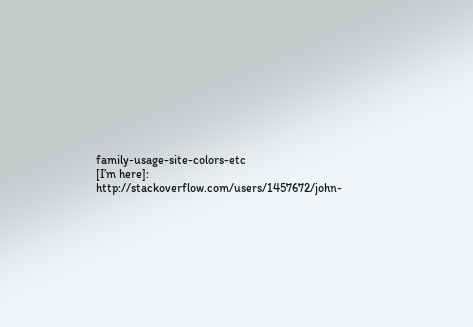family-usage-site-colors-etc
[I’m here]: http://stackoverflow.com/users/1457672/john-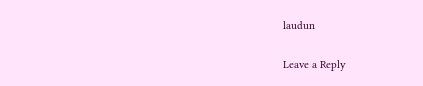laudun

Leave a Reply